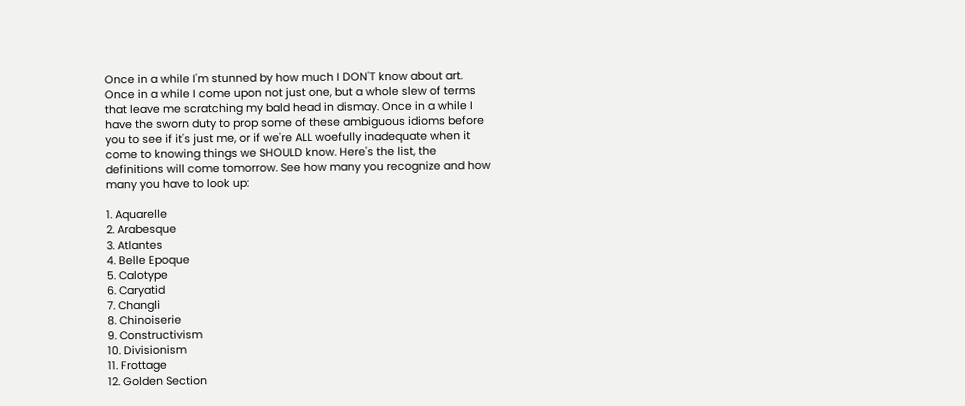Once in a while I'm stunned by how much I DON'T know about art. Once in a while I come upon not just one, but a whole slew of terms that leave me scratching my bald head in dismay. Once in a while I have the sworn duty to prop some of these ambiguous idioms before you to see if it's just me, or if we're ALL woefully inadequate when it come to knowing things we SHOULD know. Here's the list, the definitions will come tomorrow. See how many you recognize and how many you have to look up:

1. Aquarelle
2. Arabesque
3. Atlantes
4. Belle Epoque
5. Calotype
6. Caryatid
7. Changli
8. Chinoiserie
9. Constructivism
10. Divisionism
11. Frottage
12. Golden Section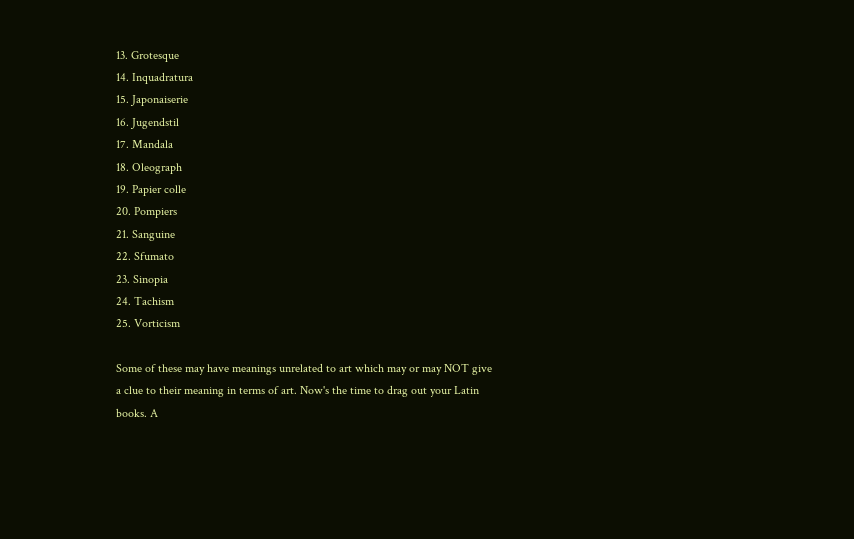13. Grotesque
14. Inquadratura
15. Japonaiserie
16. Jugendstil
17. Mandala
18. Oleograph
19. Papier colle
20. Pompiers
21. Sanguine
22. Sfumato
23. Sinopia
24. Tachism
25. Vorticism

Some of these may have meanings unrelated to art which may or may NOT give a clue to their meaning in terms of art. Now's the time to drag out your Latin books. A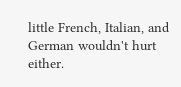little French, Italian, and German wouldn't hurt either.